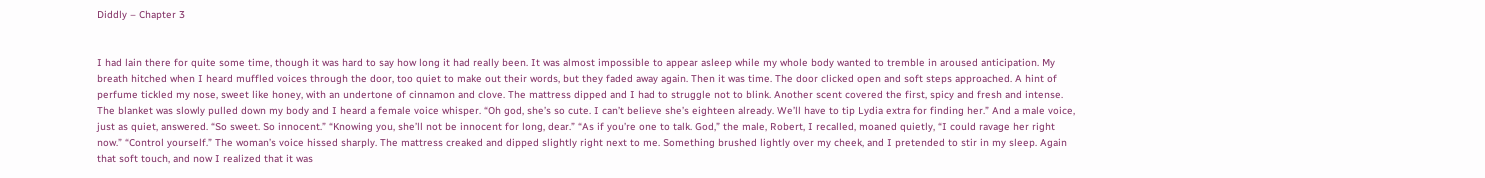Diddly – Chapter 3


I had lain there for quite some time, though it was hard to say how long it had really been. It was almost impossible to appear asleep while my whole body wanted to tremble in aroused anticipation. My breath hitched when I heard muffled voices through the door, too quiet to make out their words, but they faded away again. Then it was time. The door clicked open and soft steps approached. A hint of perfume tickled my nose, sweet like honey, with an undertone of cinnamon and clove. The mattress dipped and I had to struggle not to blink. Another scent covered the first, spicy and fresh and intense. The blanket was slowly pulled down my body and I heard a female voice whisper. “Oh god, she’s so cute. I can’t believe she’s eighteen already. We’ll have to tip Lydia extra for finding her.” And a male voice, just as quiet, answered. “So sweet. So innocent.” “Knowing you, she’ll not be innocent for long, dear.” “As if you’re one to talk. God,” the male, Robert, I recalled, moaned quietly, “I could ravage her right now.” “Control yourself.” The woman’s voice hissed sharply. The mattress creaked and dipped slightly right next to me. Something brushed lightly over my cheek, and I pretended to stir in my sleep. Again that soft touch, and now I realized that it was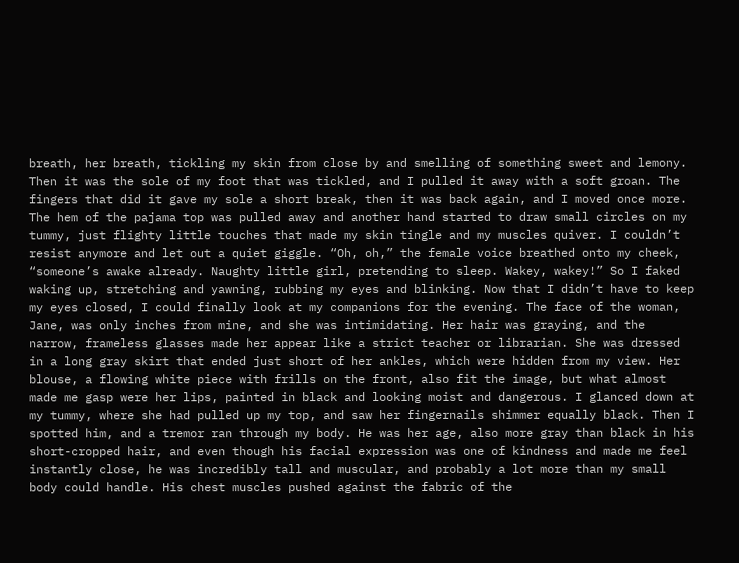breath, her breath, tickling my skin from close by and smelling of something sweet and lemony. Then it was the sole of my foot that was tickled, and I pulled it away with a soft groan. The fingers that did it gave my sole a short break, then it was back again, and I moved once more. The hem of the pajama top was pulled away and another hand started to draw small circles on my tummy, just flighty little touches that made my skin tingle and my muscles quiver. I couldn’t resist anymore and let out a quiet giggle. “Oh, oh,” the female voice breathed onto my cheek, “someone’s awake already. Naughty little girl, pretending to sleep. Wakey, wakey!” So I faked waking up, stretching and yawning, rubbing my eyes and blinking. Now that I didn’t have to keep my eyes closed, I could finally look at my companions for the evening. The face of the woman, Jane, was only inches from mine, and she was intimidating. Her hair was graying, and the narrow, frameless glasses made her appear like a strict teacher or librarian. She was dressed in a long gray skirt that ended just short of her ankles, which were hidden from my view. Her blouse, a flowing white piece with frills on the front, also fit the image, but what almost made me gasp were her lips, painted in black and looking moist and dangerous. I glanced down at my tummy, where she had pulled up my top, and saw her fingernails shimmer equally black. Then I spotted him, and a tremor ran through my body. He was her age, also more gray than black in his short-cropped hair, and even though his facial expression was one of kindness and made me feel instantly close, he was incredibly tall and muscular, and probably a lot more than my small body could handle. His chest muscles pushed against the fabric of the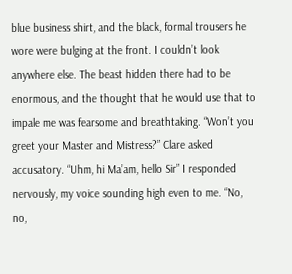blue business shirt, and the black, formal trousers he wore were bulging at the front. I couldn’t look anywhere else. The beast hidden there had to be enormous, and the thought that he would use that to impale me was fearsome and breathtaking. “Won’t you greet your Master and Mistress?” Clare asked accusatory. “Uhm, hi Ma’am, hello Sir” I responded nervously, my voice sounding high even to me. “No, no,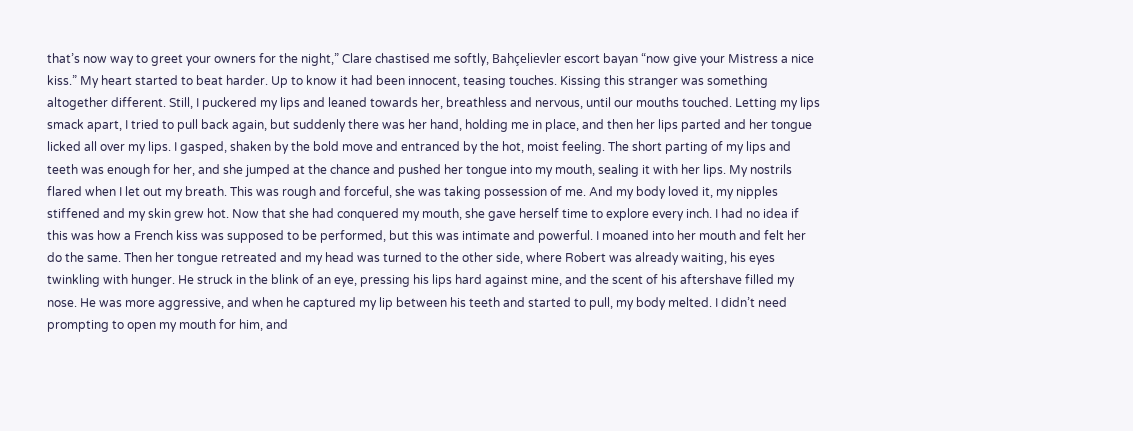that’s now way to greet your owners for the night,” Clare chastised me softly, Bahçelievler escort bayan “now give your Mistress a nice kiss.” My heart started to beat harder. Up to know it had been innocent, teasing touches. Kissing this stranger was something altogether different. Still, I puckered my lips and leaned towards her, breathless and nervous, until our mouths touched. Letting my lips smack apart, I tried to pull back again, but suddenly there was her hand, holding me in place, and then her lips parted and her tongue licked all over my lips. I gasped, shaken by the bold move and entranced by the hot, moist feeling. The short parting of my lips and teeth was enough for her, and she jumped at the chance and pushed her tongue into my mouth, sealing it with her lips. My nostrils flared when I let out my breath. This was rough and forceful, she was taking possession of me. And my body loved it, my nipples stiffened and my skin grew hot. Now that she had conquered my mouth, she gave herself time to explore every inch. I had no idea if this was how a French kiss was supposed to be performed, but this was intimate and powerful. I moaned into her mouth and felt her do the same. Then her tongue retreated and my head was turned to the other side, where Robert was already waiting, his eyes twinkling with hunger. He struck in the blink of an eye, pressing his lips hard against mine, and the scent of his aftershave filled my nose. He was more aggressive, and when he captured my lip between his teeth and started to pull, my body melted. I didn’t need prompting to open my mouth for him, and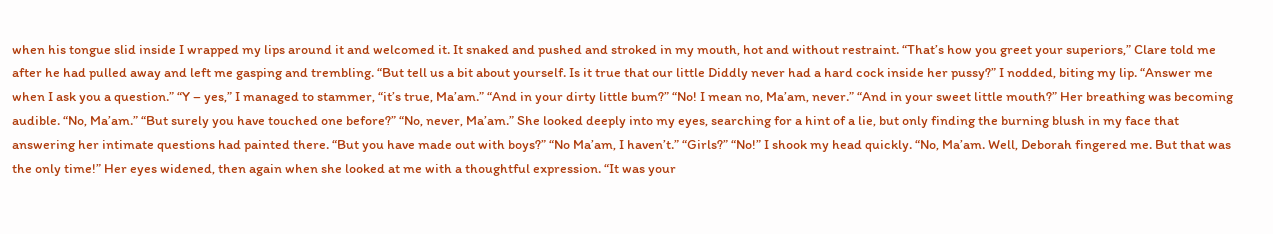when his tongue slid inside I wrapped my lips around it and welcomed it. It snaked and pushed and stroked in my mouth, hot and without restraint. “That’s how you greet your superiors,” Clare told me after he had pulled away and left me gasping and trembling. “But tell us a bit about yourself. Is it true that our little Diddly never had a hard cock inside her pussy?” I nodded, biting my lip. “Answer me when I ask you a question.” “Y – yes,” I managed to stammer, “it’s true, Ma’am.” “And in your dirty little bum?” “No! I mean no, Ma’am, never.” “And in your sweet little mouth?” Her breathing was becoming audible. “No, Ma’am.” “But surely you have touched one before?” “No, never, Ma’am.” She looked deeply into my eyes, searching for a hint of a lie, but only finding the burning blush in my face that answering her intimate questions had painted there. “But you have made out with boys?” “No Ma’am, I haven’t.” “Girls?” “No!” I shook my head quickly. “No, Ma’am. Well, Deborah fingered me. But that was the only time!” Her eyes widened, then again when she looked at me with a thoughtful expression. “It was your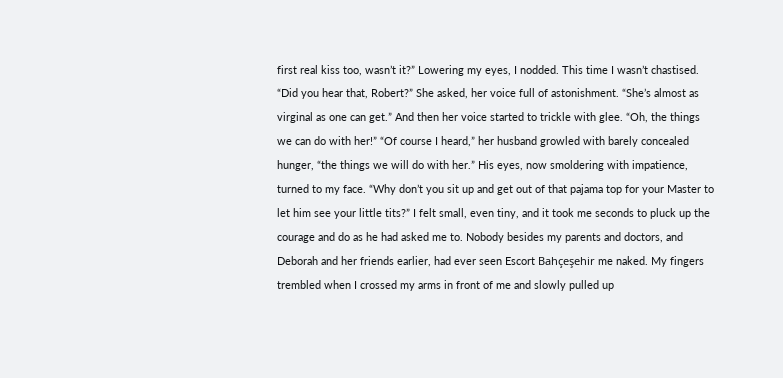first real kiss too, wasn’t it?” Lowering my eyes, I nodded. This time I wasn’t chastised. “Did you hear that, Robert?” She asked, her voice full of astonishment. “She’s almost as virginal as one can get.” And then her voice started to trickle with glee. “Oh, the things we can do with her!” “Of course I heard,” her husband growled with barely concealed hunger, “the things we will do with her.” His eyes, now smoldering with impatience, turned to my face. “Why don’t you sit up and get out of that pajama top for your Master to let him see your little tits?” I felt small, even tiny, and it took me seconds to pluck up the courage and do as he had asked me to. Nobody besides my parents and doctors, and Deborah and her friends earlier, had ever seen Escort Bahçeşehir me naked. My fingers trembled when I crossed my arms in front of me and slowly pulled up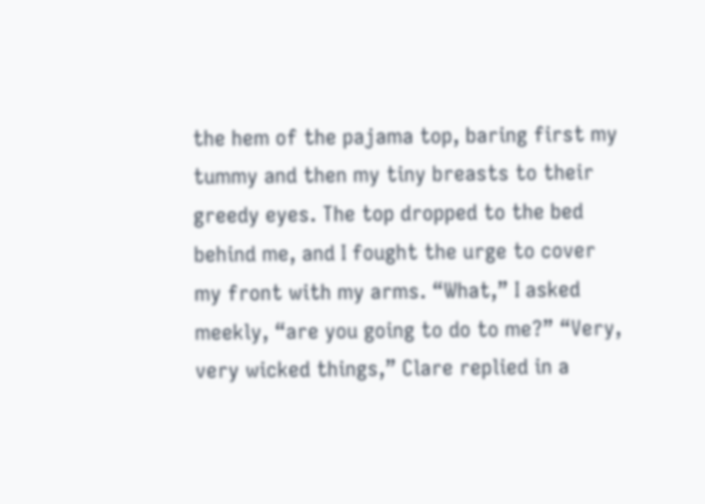the hem of the pajama top, baring first my tummy and then my tiny breasts to their greedy eyes. The top dropped to the bed behind me, and I fought the urge to cover my front with my arms. “What,” I asked meekly, “are you going to do to me?” “Very, very wicked things,” Clare replied in a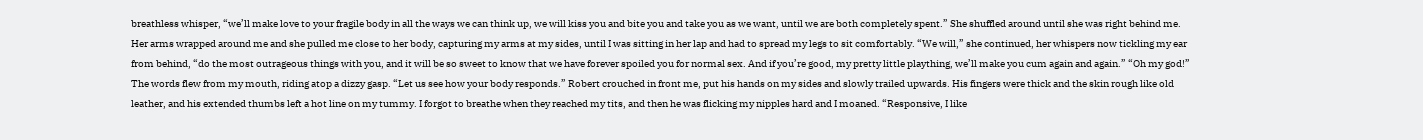breathless whisper, “we’ll make love to your fragile body in all the ways we can think up, we will kiss you and bite you and take you as we want, until we are both completely spent.” She shuffled around until she was right behind me. Her arms wrapped around me and she pulled me close to her body, capturing my arms at my sides, until I was sitting in her lap and had to spread my legs to sit comfortably. “We will,” she continued, her whispers now tickling my ear from behind, “do the most outrageous things with you, and it will be so sweet to know that we have forever spoiled you for normal sex. And if you’re good, my pretty little plaything, we’ll make you cum again and again.” “Oh my god!” The words flew from my mouth, riding atop a dizzy gasp. “Let us see how your body responds.” Robert crouched in front me, put his hands on my sides and slowly trailed upwards. His fingers were thick and the skin rough like old leather, and his extended thumbs left a hot line on my tummy. I forgot to breathe when they reached my tits, and then he was flicking my nipples hard and I moaned. “Responsive, I like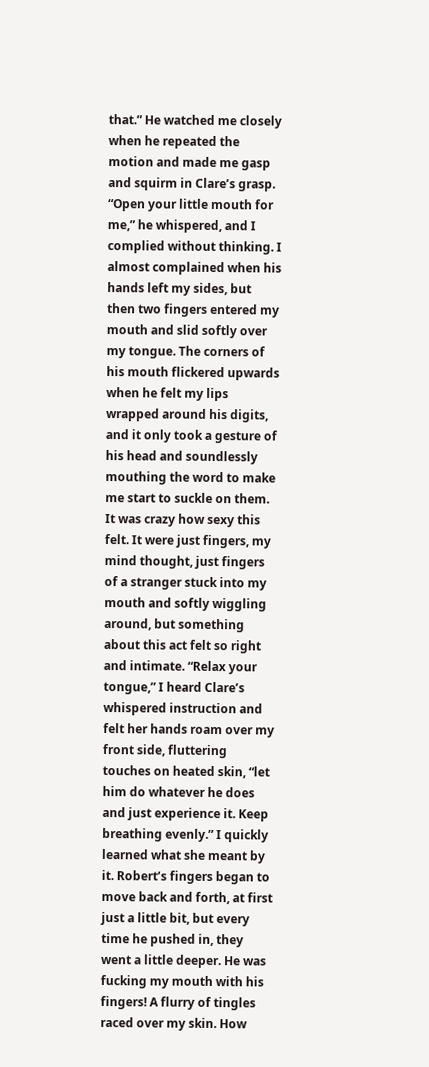that.” He watched me closely when he repeated the motion and made me gasp and squirm in Clare’s grasp. “Open your little mouth for me,” he whispered, and I complied without thinking. I almost complained when his hands left my sides, but then two fingers entered my mouth and slid softly over my tongue. The corners of his mouth flickered upwards when he felt my lips wrapped around his digits, and it only took a gesture of his head and soundlessly mouthing the word to make me start to suckle on them. It was crazy how sexy this felt. It were just fingers, my mind thought, just fingers of a stranger stuck into my mouth and softly wiggling around, but something about this act felt so right and intimate. “Relax your tongue,” I heard Clare’s whispered instruction and felt her hands roam over my front side, fluttering touches on heated skin, “let him do whatever he does and just experience it. Keep breathing evenly.” I quickly learned what she meant by it. Robert’s fingers began to move back and forth, at first just a little bit, but every time he pushed in, they went a little deeper. He was fucking my mouth with his fingers! A flurry of tingles raced over my skin. How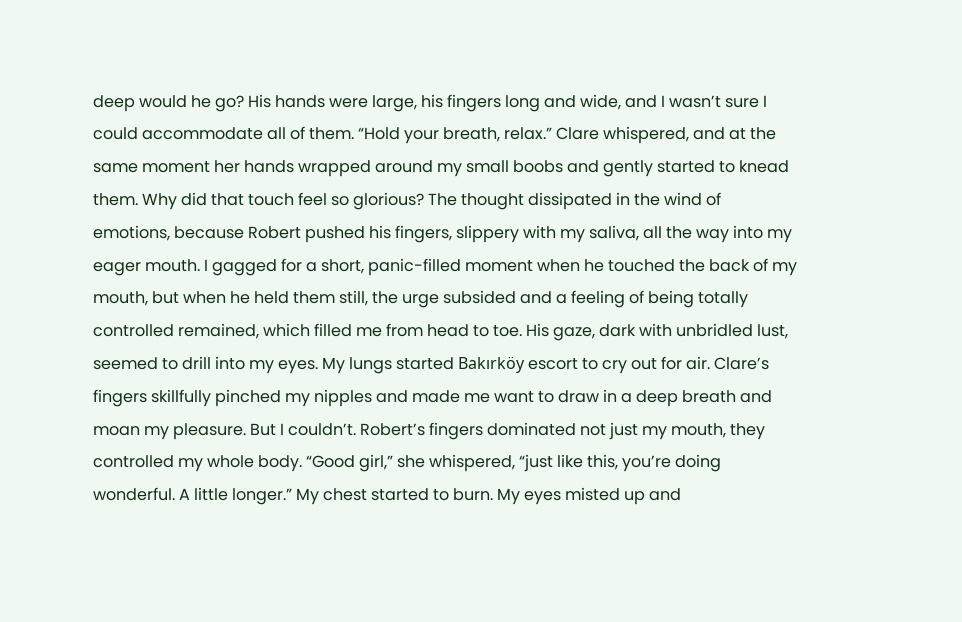deep would he go? His hands were large, his fingers long and wide, and I wasn’t sure I could accommodate all of them. “Hold your breath, relax.” Clare whispered, and at the same moment her hands wrapped around my small boobs and gently started to knead them. Why did that touch feel so glorious? The thought dissipated in the wind of emotions, because Robert pushed his fingers, slippery with my saliva, all the way into my eager mouth. I gagged for a short, panic-filled moment when he touched the back of my mouth, but when he held them still, the urge subsided and a feeling of being totally controlled remained, which filled me from head to toe. His gaze, dark with unbridled lust, seemed to drill into my eyes. My lungs started Bakırköy escort to cry out for air. Clare’s fingers skillfully pinched my nipples and made me want to draw in a deep breath and moan my pleasure. But I couldn’t. Robert’s fingers dominated not just my mouth, they controlled my whole body. “Good girl,” she whispered, “just like this, you’re doing wonderful. A little longer.” My chest started to burn. My eyes misted up and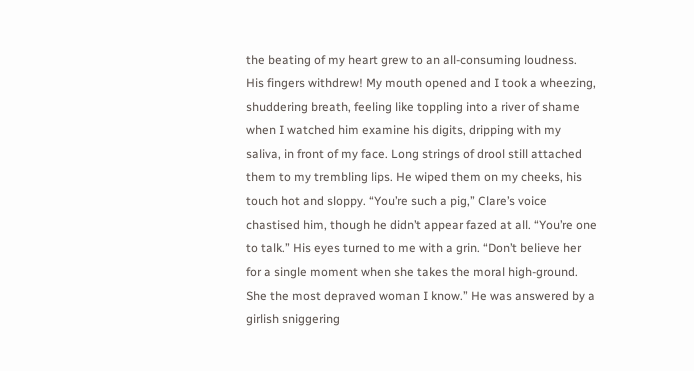the beating of my heart grew to an all-consuming loudness. His fingers withdrew! My mouth opened and I took a wheezing, shuddering breath, feeling like toppling into a river of shame when I watched him examine his digits, dripping with my saliva, in front of my face. Long strings of drool still attached them to my trembling lips. He wiped them on my cheeks, his touch hot and sloppy. “You’re such a pig,” Clare’s voice chastised him, though he didn’t appear fazed at all. “You’re one to talk.” His eyes turned to me with a grin. “Don’t believe her for a single moment when she takes the moral high-ground. She the most depraved woman I know.” He was answered by a girlish sniggering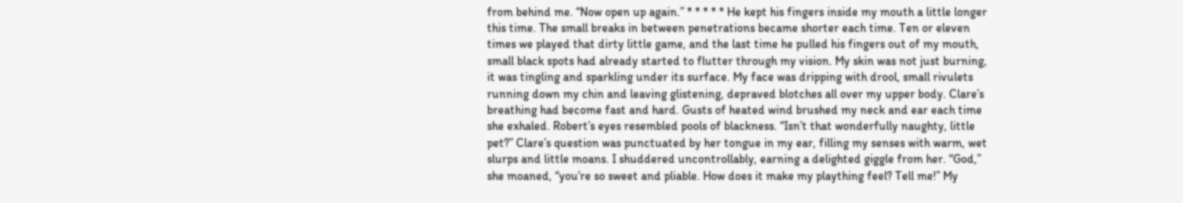from behind me. “Now open up again.” * * * * * He kept his fingers inside my mouth a little longer this time. The small breaks in between penetrations became shorter each time. Ten or eleven times we played that dirty little game, and the last time he pulled his fingers out of my mouth, small black spots had already started to flutter through my vision. My skin was not just burning, it was tingling and sparkling under its surface. My face was dripping with drool, small rivulets running down my chin and leaving glistening, depraved blotches all over my upper body. Clare’s breathing had become fast and hard. Gusts of heated wind brushed my neck and ear each time she exhaled. Robert’s eyes resembled pools of blackness. “Isn’t that wonderfully naughty, little pet?” Clare’s question was punctuated by her tongue in my ear, filling my senses with warm, wet slurps and little moans. I shuddered uncontrollably, earning a delighted giggle from her. “God,” she moaned, “you’re so sweet and pliable. How does it make my plaything feel? Tell me!” My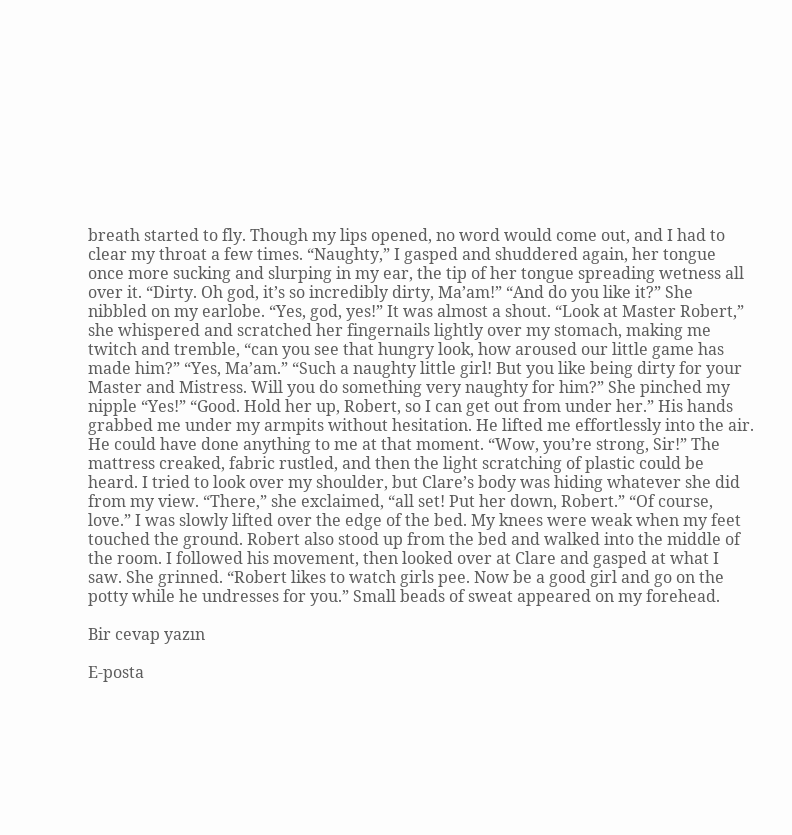breath started to fly. Though my lips opened, no word would come out, and I had to clear my throat a few times. “Naughty,” I gasped and shuddered again, her tongue once more sucking and slurping in my ear, the tip of her tongue spreading wetness all over it. “Dirty. Oh god, it’s so incredibly dirty, Ma’am!” “And do you like it?” She nibbled on my earlobe. “Yes, god, yes!” It was almost a shout. “Look at Master Robert,” she whispered and scratched her fingernails lightly over my stomach, making me twitch and tremble, “can you see that hungry look, how aroused our little game has made him?” “Yes, Ma’am.” “Such a naughty little girl! But you like being dirty for your Master and Mistress. Will you do something very naughty for him?” She pinched my nipple “Yes!” “Good. Hold her up, Robert, so I can get out from under her.” His hands grabbed me under my armpits without hesitation. He lifted me effortlessly into the air. He could have done anything to me at that moment. “Wow, you’re strong, Sir!” The mattress creaked, fabric rustled, and then the light scratching of plastic could be heard. I tried to look over my shoulder, but Clare’s body was hiding whatever she did from my view. “There,” she exclaimed, “all set! Put her down, Robert.” “Of course, love.” I was slowly lifted over the edge of the bed. My knees were weak when my feet touched the ground. Robert also stood up from the bed and walked into the middle of the room. I followed his movement, then looked over at Clare and gasped at what I saw. She grinned. “Robert likes to watch girls pee. Now be a good girl and go on the potty while he undresses for you.” Small beads of sweat appeared on my forehead.

Bir cevap yazın

E-posta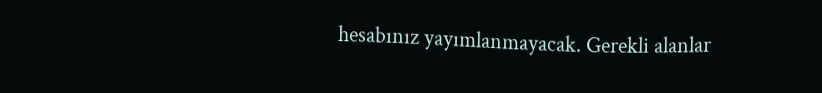hesabınız yayımlanmayacak. Gerekli alanlar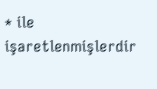* ile işaretlenmişlerdir